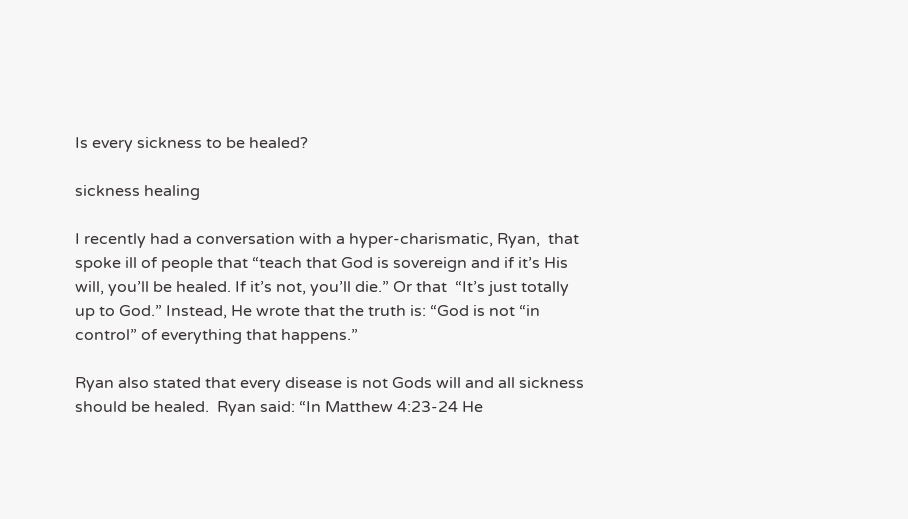Is every sickness to be healed?

sickness healing

I recently had a conversation with a hyper-charismatic, Ryan,  that spoke ill of people that “teach that God is sovereign and if it’s His will, you’ll be healed. If it’s not, you’ll die.” Or that  “It’s just totally up to God.” Instead, He wrote that the truth is: “God is not “in control” of everything that happens.”

Ryan also stated that every disease is not Gods will and all sickness should be healed.  Ryan said: “In Matthew 4:23-24 He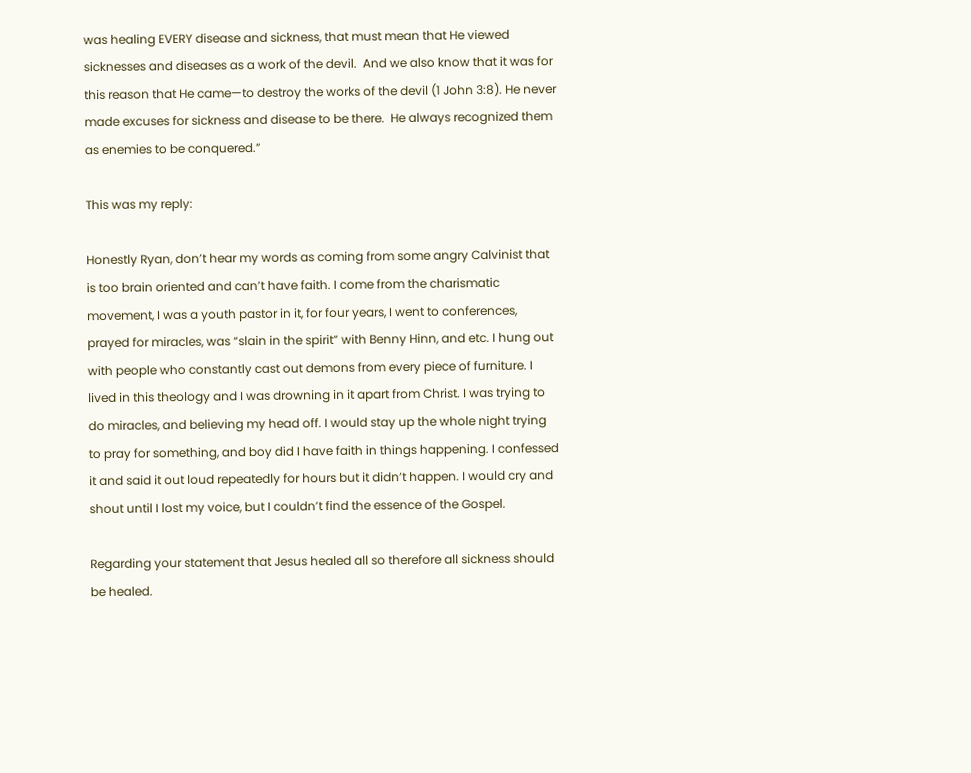was healing EVERY disease and sickness, that must mean that He viewed sicknesses and diseases as a work of the devil.  And we also know that it was for this reason that He came—to destroy the works of the devil (1 John 3:8). He never made excuses for sickness and disease to be there.  He always recognized them as enemies to be conquered.”

This was my reply:

Honestly Ryan, don’t hear my words as coming from some angry Calvinist that is too brain oriented and can’t have faith. I come from the charismatic movement, I was a youth pastor in it, for four years, I went to conferences, prayed for miracles, was “slain in the spirit” with Benny Hinn, and etc. I hung out with people who constantly cast out demons from every piece of furniture. I lived in this theology and I was drowning in it apart from Christ. I was trying to do miracles, and believing my head off. I would stay up the whole night trying to pray for something, and boy did I have faith in things happening. I confessed it and said it out loud repeatedly for hours but it didn’t happen. I would cry and shout until I lost my voice, but I couldn’t find the essence of the Gospel.

Regarding your statement that Jesus healed all so therefore all sickness should be healed.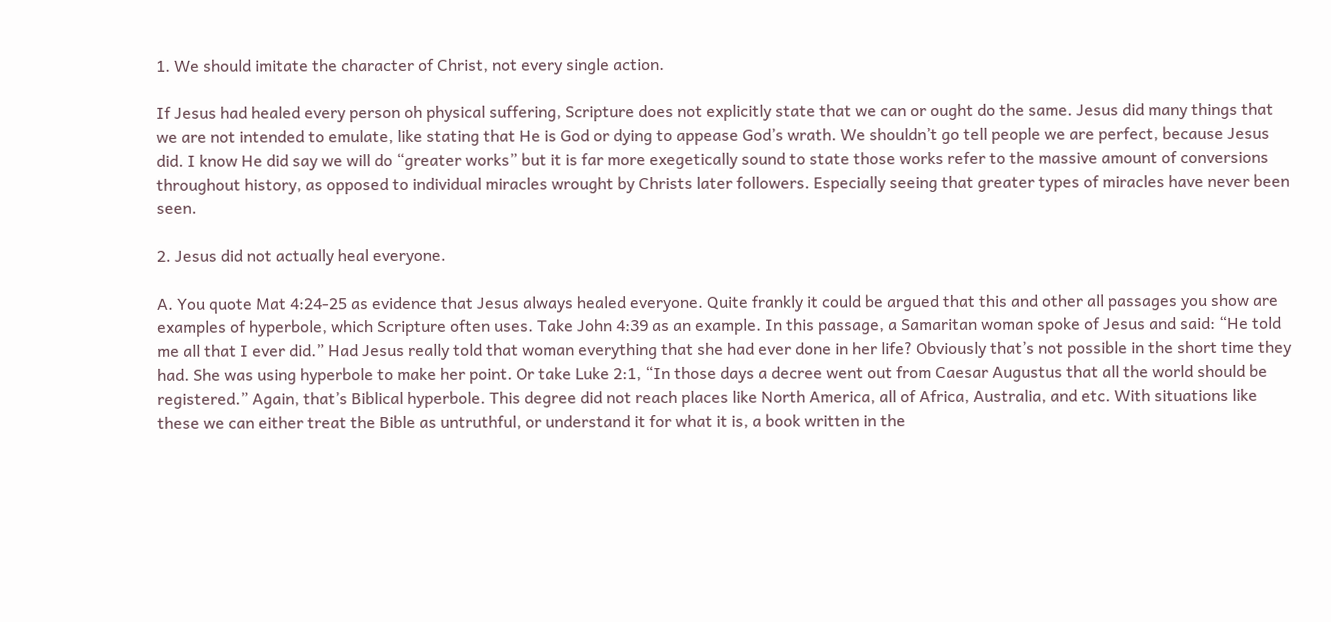1. We should imitate the character of Christ, not every single action.

If Jesus had healed every person oh physical suffering, Scripture does not explicitly state that we can or ought do the same. Jesus did many things that we are not intended to emulate, like stating that He is God or dying to appease God’s wrath. We shouldn’t go tell people we are perfect, because Jesus did. I know He did say we will do “greater works” but it is far more exegetically sound to state those works refer to the massive amount of conversions throughout history, as opposed to individual miracles wrought by Christs later followers. Especially seeing that greater types of miracles have never been seen.

2. Jesus did not actually heal everyone.

A. You quote Mat 4:24-25 as evidence that Jesus always healed everyone. Quite frankly it could be argued that this and other all passages you show are examples of hyperbole, which Scripture often uses. Take John 4:39 as an example. In this passage, a Samaritan woman spoke of Jesus and said: “He told me all that I ever did.” Had Jesus really told that woman everything that she had ever done in her life? Obviously that’s not possible in the short time they had. She was using hyperbole to make her point. Or take Luke 2:1, “In those days a decree went out from Caesar Augustus that all the world should be registered.” Again, that’s Biblical hyperbole. This degree did not reach places like North America, all of Africa, Australia, and etc. With situations like these we can either treat the Bible as untruthful, or understand it for what it is, a book written in the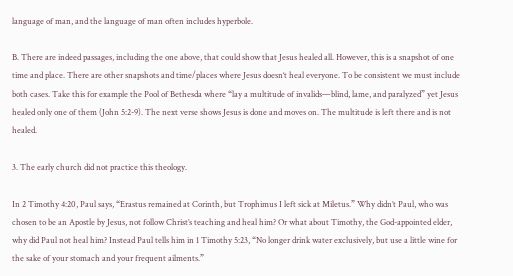language of man, and the language of man often includes hyperbole.

B. There are indeed passages, including the one above, that could show that Jesus healed all. However, this is a snapshot of one time and place. There are other snapshots and time/places where Jesus doesn‘t heal everyone. To be consistent we must include both cases. Take this for example the Pool of Bethesda where “lay a multitude of invalids—blind, lame, and paralyzed” yet Jesus healed only one of them (John 5:2-9). The next verse shows Jesus is done and moves on. The multitude is left there and is not healed.

3. The early church did not practice this theology.

In 2 Timothy 4:20, Paul says, “Erastus remained at Corinth, but Trophimus I left sick at Miletus.” Why didn’t Paul, who was chosen to be an Apostle by Jesus, not follow Christ’s teaching and heal him? Or what about Timothy, the God-appointed elder, why did Paul not heal him? Instead Paul tells him in 1 Timothy 5:23, “No longer drink water exclusively, but use a little wine for the sake of your stomach and your frequent ailments.”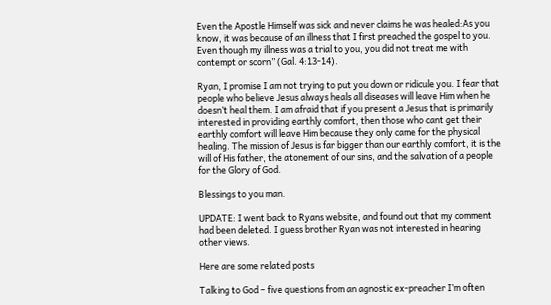Even the Apostle Himself was sick and never claims he was healed:As you know, it was because of an illness that I first preached the gospel to you. Even though my illness was a trial to you, you did not treat me with contempt or scorn” (Gal. 4:13-14).

Ryan, I promise I am not trying to put you down or ridicule you. I fear that people who believe Jesus always heals all diseases will leave Him when he doesn’t heal them. I am afraid that if you present a Jesus that is primarily interested in providing earthly comfort, then those who cant get their earthly comfort will leave Him because they only came for the physical healing. The mission of Jesus is far bigger than our earthly comfort, it is the will of His father, the atonement of our sins, and the salvation of a people for the Glory of God.

Blessings to you man.

UPDATE: I went back to Ryans website, and found out that my comment had been deleted. I guess brother Ryan was not interested in hearing other views.

Here are some related posts

Talking to God – five questions from an agnostic ex-preacher I’m often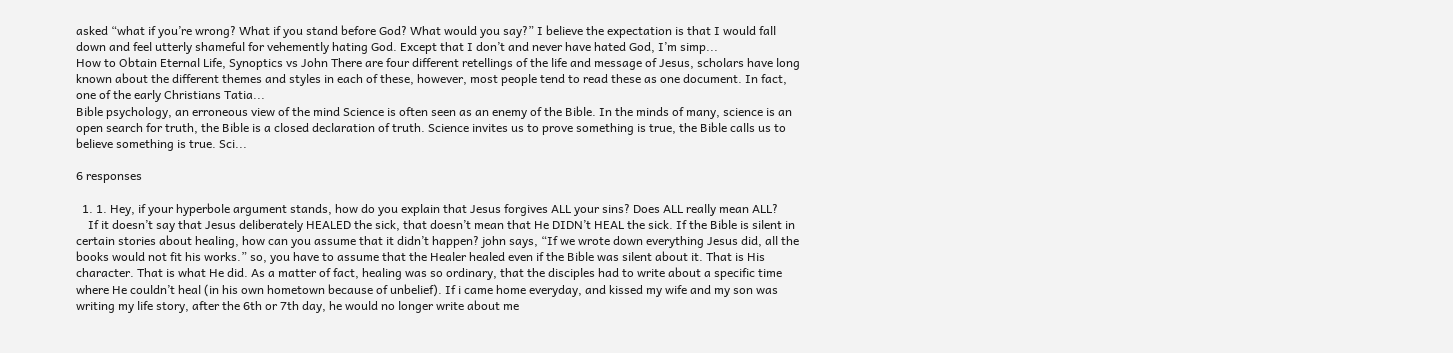asked “what if you’re wrong? What if you stand before God? What would you say?” I believe the expectation is that I would fall down and feel utterly shameful for vehemently hating God. Except that I don’t and never have hated God, I’m simp...
How to Obtain Eternal Life, Synoptics vs John There are four different retellings of the life and message of Jesus, scholars have long known about the different themes and styles in each of these, however, most people tend to read these as one document. In fact, one of the early Christians Tatia...
Bible psychology, an erroneous view of the mind Science is often seen as an enemy of the Bible. In the minds of many, science is an open search for truth, the Bible is a closed declaration of truth. Science invites us to prove something is true, the Bible calls us to believe something is true. Sci...

6 responses

  1. 1. Hey, if your hyperbole argument stands, how do you explain that Jesus forgives ALL your sins? Does ALL really mean ALL?
    If it doesn’t say that Jesus deliberately HEALED the sick, that doesn’t mean that He DIDN’t HEAL the sick. If the Bible is silent in certain stories about healing, how can you assume that it didn’t happen? john says, “If we wrote down everything Jesus did, all the books would not fit his works.” so, you have to assume that the Healer healed even if the Bible was silent about it. That is His character. That is what He did. As a matter of fact, healing was so ordinary, that the disciples had to write about a specific time where He couldn’t heal (in his own hometown because of unbelief). If i came home everyday, and kissed my wife and my son was writing my life story, after the 6th or 7th day, he would no longer write about me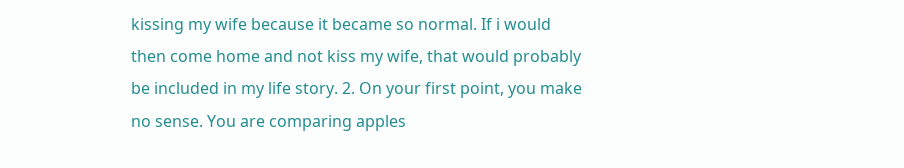kissing my wife because it became so normal. If i would then come home and not kiss my wife, that would probably be included in my life story. 2. On your first point, you make no sense. You are comparing apples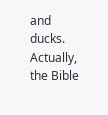and ducks. Actually, the Bible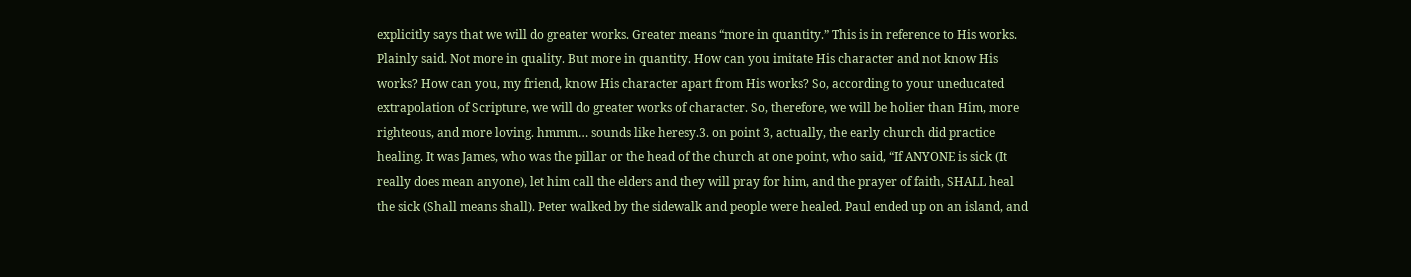explicitly says that we will do greater works. Greater means “more in quantity.” This is in reference to His works. Plainly said. Not more in quality. But more in quantity. How can you imitate His character and not know His works? How can you, my friend, know His character apart from His works? So, according to your uneducated extrapolation of Scripture, we will do greater works of character. So, therefore, we will be holier than Him, more righteous, and more loving. hmmm… sounds like heresy.3. on point 3, actually, the early church did practice healing. It was James, who was the pillar or the head of the church at one point, who said, “If ANYONE is sick (It really does mean anyone), let him call the elders and they will pray for him, and the prayer of faith, SHALL heal the sick (Shall means shall). Peter walked by the sidewalk and people were healed. Paul ended up on an island, and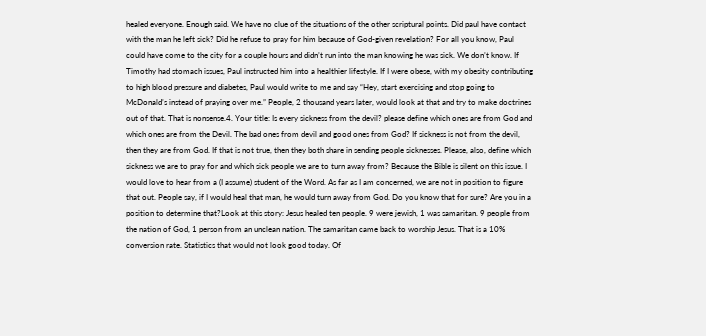healed everyone. Enough said. We have no clue of the situations of the other scriptural points. Did paul have contact with the man he left sick? Did he refuse to pray for him because of God-given revelation? For all you know, Paul could have come to the city for a couple hours and didn’t run into the man knowing he was sick. We don’t know. If Timothy had stomach issues, Paul instructed him into a healthier lifestyle. If I were obese, with my obesity contributing to high blood pressure and diabetes, Paul would write to me and say “Hey, start exercising and stop going to McDonald’s instead of praying over me.” People, 2 thousand years later, would look at that and try to make doctrines out of that. That is nonsense.4. Your title: Is every sickness from the devil? please define which ones are from God and which ones are from the Devil. The bad ones from devil and good ones from God? If sickness is not from the devil, then they are from God. If that is not true, then they both share in sending people sicknesses. Please, also, define which sickness we are to pray for and which sick people we are to turn away from? Because the Bible is silent on this issue. I would love to hear from a (I assume) student of the Word. As far as I am concerned, we are not in position to figure that out. People say, if I would heal that man, he would turn away from God. Do you know that for sure? Are you in a position to determine that?Look at this story: Jesus healed ten people. 9 were jewish, 1 was samaritan. 9 people from the nation of God, 1 person from an unclean nation. The samaritan came back to worship Jesus. That is a 10% conversion rate. Statistics that would not look good today. Of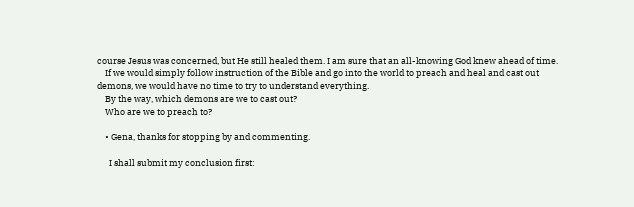course Jesus was concerned, but He still healed them. I am sure that an all-knowing God knew ahead of time.
    If we would simply follow instruction of the Bible and go into the world to preach and heal and cast out demons, we would have no time to try to understand everything.
    By the way, which demons are we to cast out?
    Who are we to preach to?

    • Gena, thanks for stopping by and commenting.

      I shall submit my conclusion first: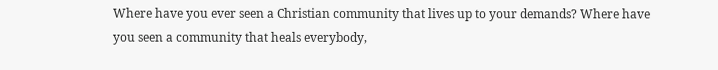Where have you ever seen a Christian community that lives up to your demands? Where have you seen a community that heals everybody,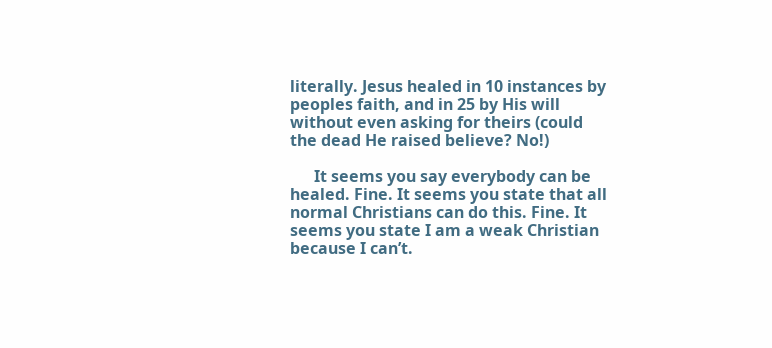literally. Jesus healed in 10 instances by peoples faith, and in 25 by His will without even asking for theirs (could the dead He raised believe? No!)

      It seems you say everybody can be healed. Fine. It seems you state that all normal Christians can do this. Fine. It seems you state I am a weak Christian because I can’t.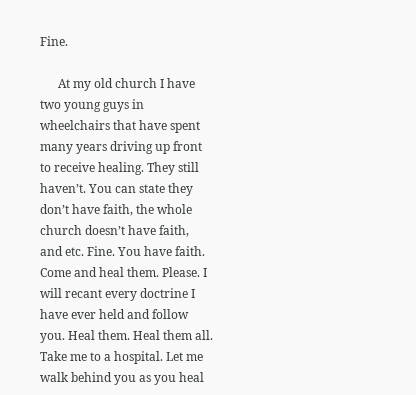Fine.

      At my old church I have two young guys in wheelchairs that have spent many years driving up front to receive healing. They still haven’t. You can state they don’t have faith, the whole church doesn’t have faith, and etc. Fine. You have faith. Come and heal them. Please. I will recant every doctrine I have ever held and follow you. Heal them. Heal them all. Take me to a hospital. Let me walk behind you as you heal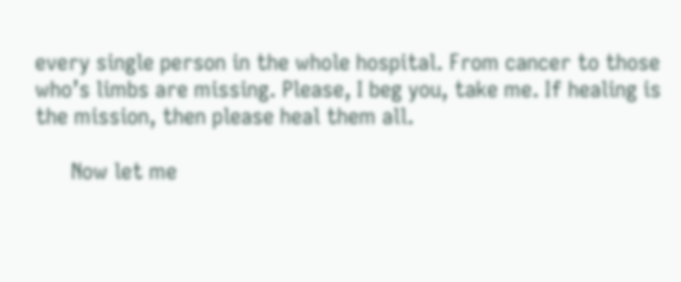every single person in the whole hospital. From cancer to those who’s limbs are missing. Please, I beg you, take me. If healing is the mission, then please heal them all.

      Now let me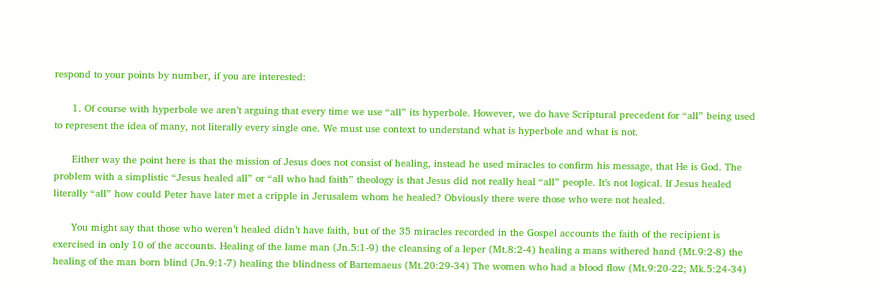respond to your points by number, if you are interested:

      1. Of course with hyperbole we aren’t arguing that every time we use “all” its hyperbole. However, we do have Scriptural precedent for “all” being used to represent the idea of many, not literally every single one. We must use context to understand what is hyperbole and what is not.

      Either way the point here is that the mission of Jesus does not consist of healing, instead he used miracles to confirm his message, that He is God. The problem with a simplistic “Jesus healed all” or “all who had faith” theology is that Jesus did not really heal “all” people. It’s not logical. If Jesus healed literally “all” how could Peter have later met a cripple in Jerusalem whom he healed? Obviously there were those who were not healed.

      You might say that those who weren’t healed didn’t have faith, but of the 35 miracles recorded in the Gospel accounts the faith of the recipient is exercised in only 10 of the accounts. Healing of the lame man (Jn.5:1-9) the cleansing of a leper (Mt.8:2-4) healing a mans withered hand (Mt.9:2-8) the healing of the man born blind (Jn.9:1-7) healing the blindness of Bartemaeus (Mt.20:29-34) The women who had a blood flow (Mt.9:20-22; Mk.5:24-34)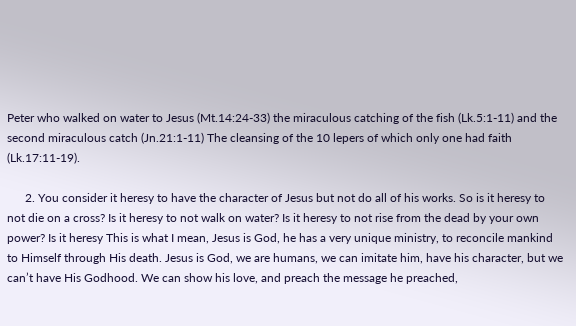Peter who walked on water to Jesus (Mt.14:24-33) the miraculous catching of the fish (Lk.5:1-11) and the second miraculous catch (Jn.21:1-11) The cleansing of the 10 lepers of which only one had faith (Lk.17:11-19).

      2. You consider it heresy to have the character of Jesus but not do all of his works. So is it heresy to not die on a cross? Is it heresy to not walk on water? Is it heresy to not rise from the dead by your own power? Is it heresy This is what I mean, Jesus is God, he has a very unique ministry, to reconcile mankind to Himself through His death. Jesus is God, we are humans, we can imitate him, have his character, but we can’t have His Godhood. We can show his love, and preach the message he preached,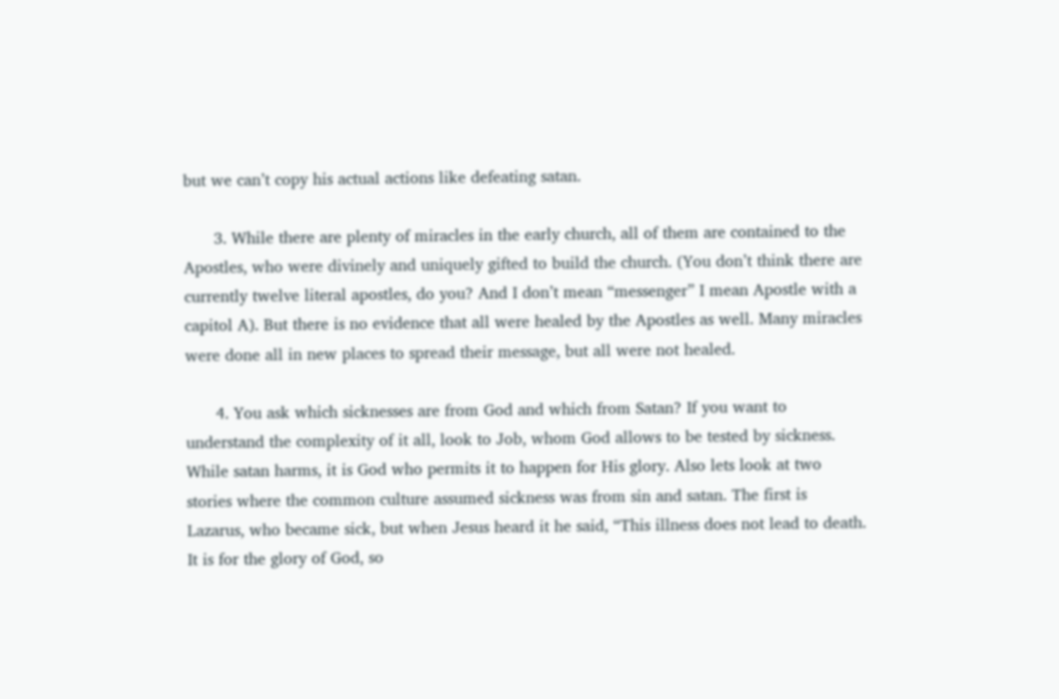but we can’t copy his actual actions like defeating satan.

      3. While there are plenty of miracles in the early church, all of them are contained to the Apostles, who were divinely and uniquely gifted to build the church. (You don’t think there are currently twelve literal apostles, do you? And I don’t mean “messenger” I mean Apostle with a capitol A). But there is no evidence that all were healed by the Apostles as well. Many miracles were done all in new places to spread their message, but all were not healed.

      4. You ask which sicknesses are from God and which from Satan? If you want to understand the complexity of it all, look to Job, whom God allows to be tested by sickness. While satan harms, it is God who permits it to happen for His glory. Also lets look at two stories where the common culture assumed sickness was from sin and satan. The first is Lazarus, who became sick, but when Jesus heard it he said, “This illness does not lead to death. It is for the glory of God, so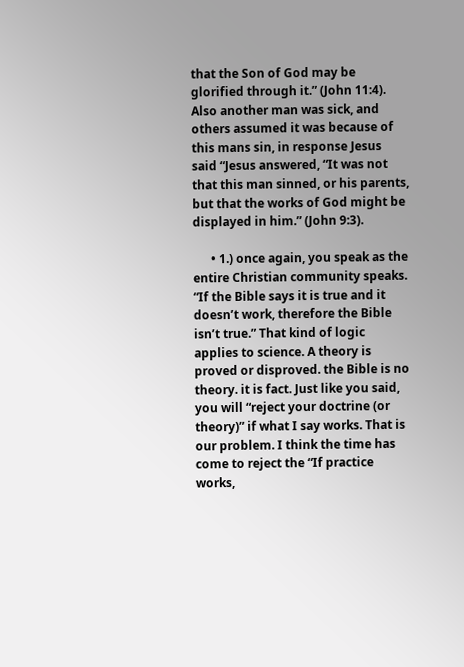that the Son of God may be glorified through it.” (John 11:4). Also another man was sick, and others assumed it was because of this mans sin, in response Jesus said “Jesus answered, “It was not that this man sinned, or his parents, but that the works of God might be displayed in him.” (John 9:3).

      • 1.) once again, you speak as the entire Christian community speaks. “If the Bible says it is true and it doesn’t work, therefore the Bible isn’t true.” That kind of logic applies to science. A theory is proved or disproved. the Bible is no theory. it is fact. Just like you said, you will “reject your doctrine (or theory)” if what I say works. That is our problem. I think the time has come to reject the “If practice works,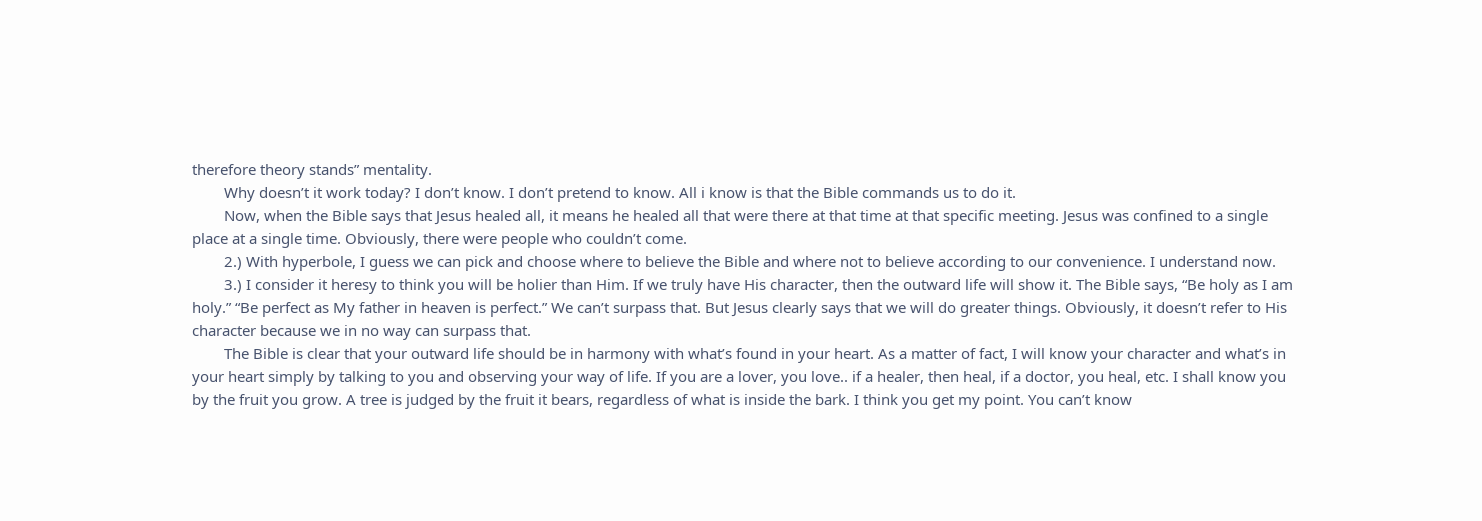therefore theory stands” mentality.
        Why doesn’t it work today? I don’t know. I don’t pretend to know. All i know is that the Bible commands us to do it.
        Now, when the Bible says that Jesus healed all, it means he healed all that were there at that time at that specific meeting. Jesus was confined to a single place at a single time. Obviously, there were people who couldn’t come.
        2.) With hyperbole, I guess we can pick and choose where to believe the Bible and where not to believe according to our convenience. I understand now.
        3.) I consider it heresy to think you will be holier than Him. If we truly have His character, then the outward life will show it. The Bible says, “Be holy as I am holy.” “Be perfect as My father in heaven is perfect.” We can’t surpass that. But Jesus clearly says that we will do greater things. Obviously, it doesn’t refer to His character because we in no way can surpass that.
        The Bible is clear that your outward life should be in harmony with what’s found in your heart. As a matter of fact, I will know your character and what’s in your heart simply by talking to you and observing your way of life. If you are a lover, you love.. if a healer, then heal, if a doctor, you heal, etc. I shall know you by the fruit you grow. A tree is judged by the fruit it bears, regardless of what is inside the bark. I think you get my point. You can’t know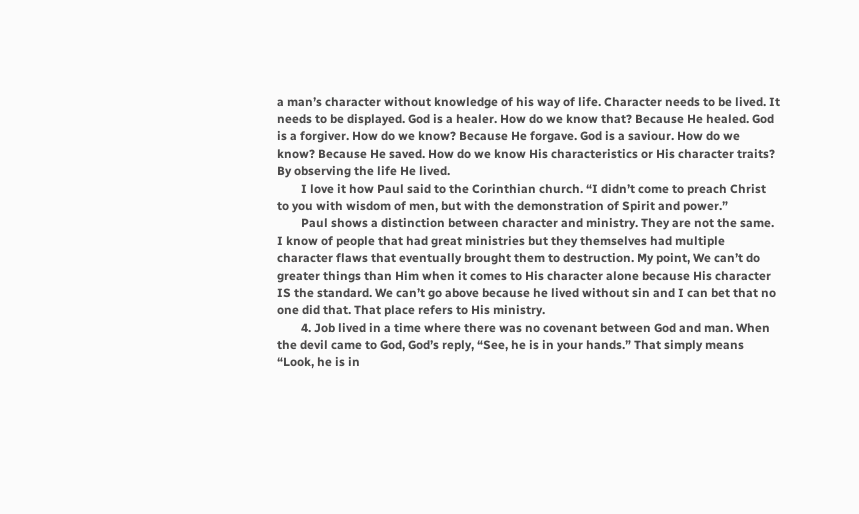a man’s character without knowledge of his way of life. Character needs to be lived. It needs to be displayed. God is a healer. How do we know that? Because He healed. God is a forgiver. How do we know? Because He forgave. God is a saviour. How do we know? Because He saved. How do we know His characteristics or His character traits? By observing the life He lived.
        I love it how Paul said to the Corinthian church. “I didn’t come to preach Christ to you with wisdom of men, but with the demonstration of Spirit and power.”
        Paul shows a distinction between character and ministry. They are not the same. I know of people that had great ministries but they themselves had multiple character flaws that eventually brought them to destruction. My point, We can’t do greater things than Him when it comes to His character alone because His character IS the standard. We can’t go above because he lived without sin and I can bet that no one did that. That place refers to His ministry.
        4. Job lived in a time where there was no covenant between God and man. When the devil came to God, God’s reply, “See, he is in your hands.” That simply means “Look, he is in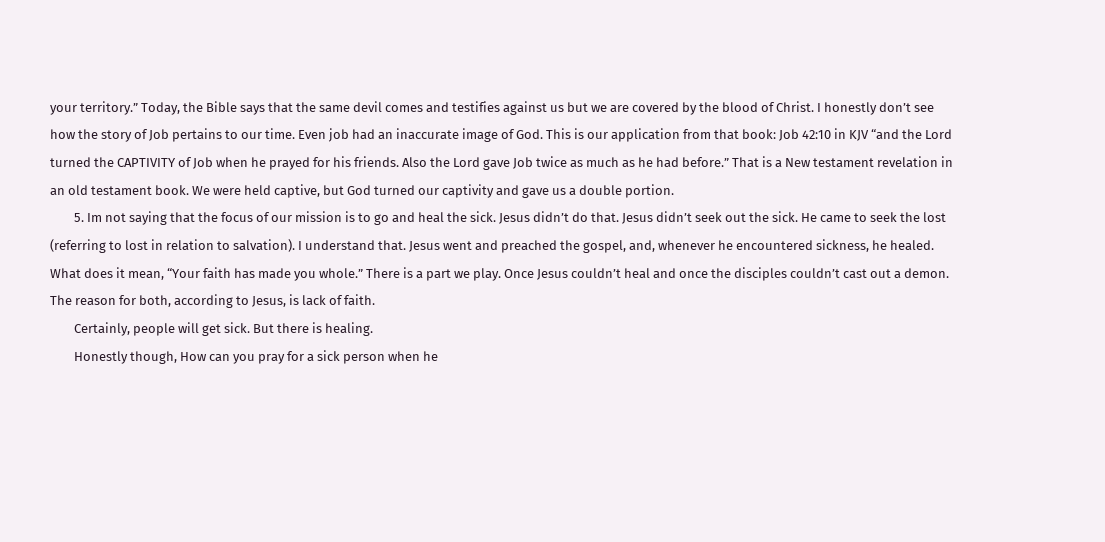your territory.” Today, the Bible says that the same devil comes and testifies against us but we are covered by the blood of Christ. I honestly don’t see how the story of Job pertains to our time. Even job had an inaccurate image of God. This is our application from that book: Job 42:10 in KJV “and the Lord turned the CAPTIVITY of Job when he prayed for his friends. Also the Lord gave Job twice as much as he had before.” That is a New testament revelation in an old testament book. We were held captive, but God turned our captivity and gave us a double portion.
        5. Im not saying that the focus of our mission is to go and heal the sick. Jesus didn’t do that. Jesus didn’t seek out the sick. He came to seek the lost (referring to lost in relation to salvation). I understand that. Jesus went and preached the gospel, and, whenever he encountered sickness, he healed. What does it mean, “Your faith has made you whole.” There is a part we play. Once Jesus couldn’t heal and once the disciples couldn’t cast out a demon. The reason for both, according to Jesus, is lack of faith.
        Certainly, people will get sick. But there is healing.
        Honestly though, How can you pray for a sick person when he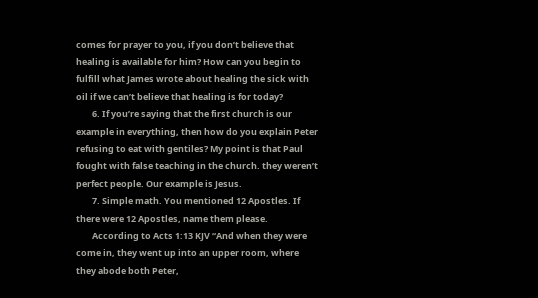comes for prayer to you, if you don’t believe that healing is available for him? How can you begin to fulfill what James wrote about healing the sick with oil if we can’t believe that healing is for today?
        6. If you’re saying that the first church is our example in everything, then how do you explain Peter refusing to eat with gentiles? My point is that Paul fought with false teaching in the church. they weren’t perfect people. Our example is Jesus.
        7. Simple math. You mentioned 12 Apostles. If there were 12 Apostles, name them please.
        According to Acts 1:13 KJV “And when they were come in, they went up into an upper room, where they abode both Peter,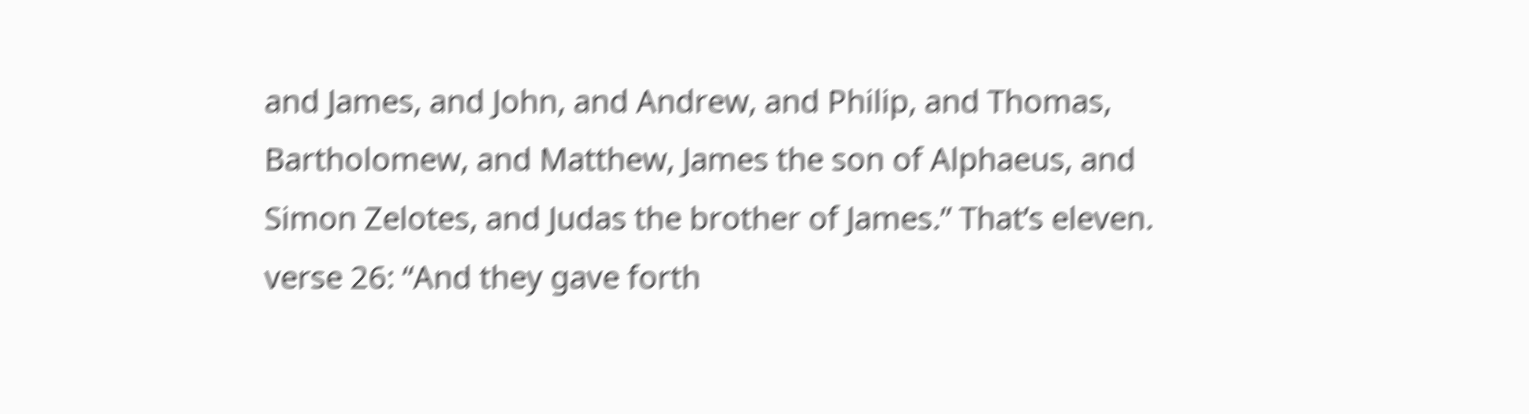and James, and John, and Andrew, and Philip, and Thomas, Bartholomew, and Matthew, James the son of Alphaeus, and Simon Zelotes, and Judas the brother of James.” That’s eleven. verse 26: “And they gave forth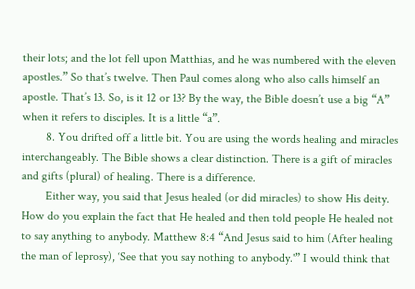their lots; and the lot fell upon Matthias, and he was numbered with the eleven apostles.” So that’s twelve. Then Paul comes along who also calls himself an apostle. That’s 13. So, is it 12 or 13? By the way, the Bible doesn’t use a big “A” when it refers to disciples. It is a little “a”.
        8. You drifted off a little bit. You are using the words healing and miracles interchangeably. The Bible shows a clear distinction. There is a gift of miracles and gifts (plural) of healing. There is a difference.
        Either way, you said that Jesus healed (or did miracles) to show His deity. How do you explain the fact that He healed and then told people He healed not to say anything to anybody. Matthew 8:4 “And Jesus said to him (After healing the man of leprosy), ‘See that you say nothing to anybody.'” I would think that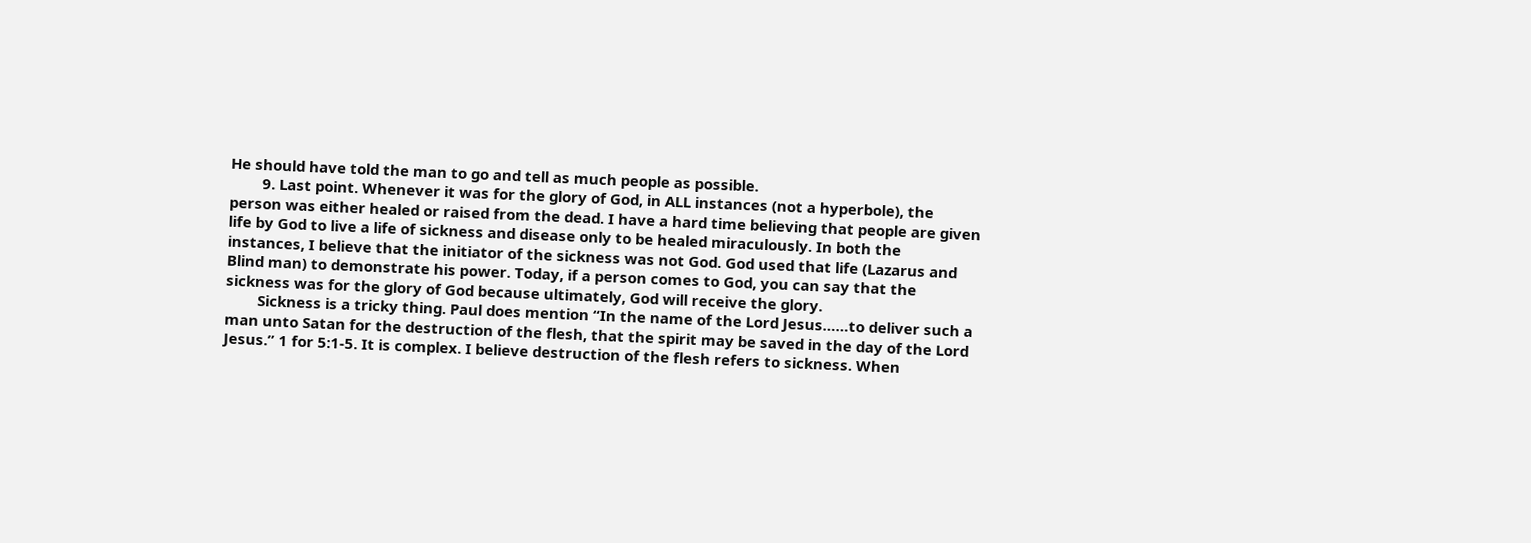He should have told the man to go and tell as much people as possible.
        9. Last point. Whenever it was for the glory of God, in ALL instances (not a hyperbole), the person was either healed or raised from the dead. I have a hard time believing that people are given life by God to live a life of sickness and disease only to be healed miraculously. In both the instances, I believe that the initiator of the sickness was not God. God used that life (Lazarus and Blind man) to demonstrate his power. Today, if a person comes to God, you can say that the sickness was for the glory of God because ultimately, God will receive the glory.
        Sickness is a tricky thing. Paul does mention “In the name of the Lord Jesus……to deliver such a man unto Satan for the destruction of the flesh, that the spirit may be saved in the day of the Lord Jesus.” 1 for 5:1-5. It is complex. I believe destruction of the flesh refers to sickness. When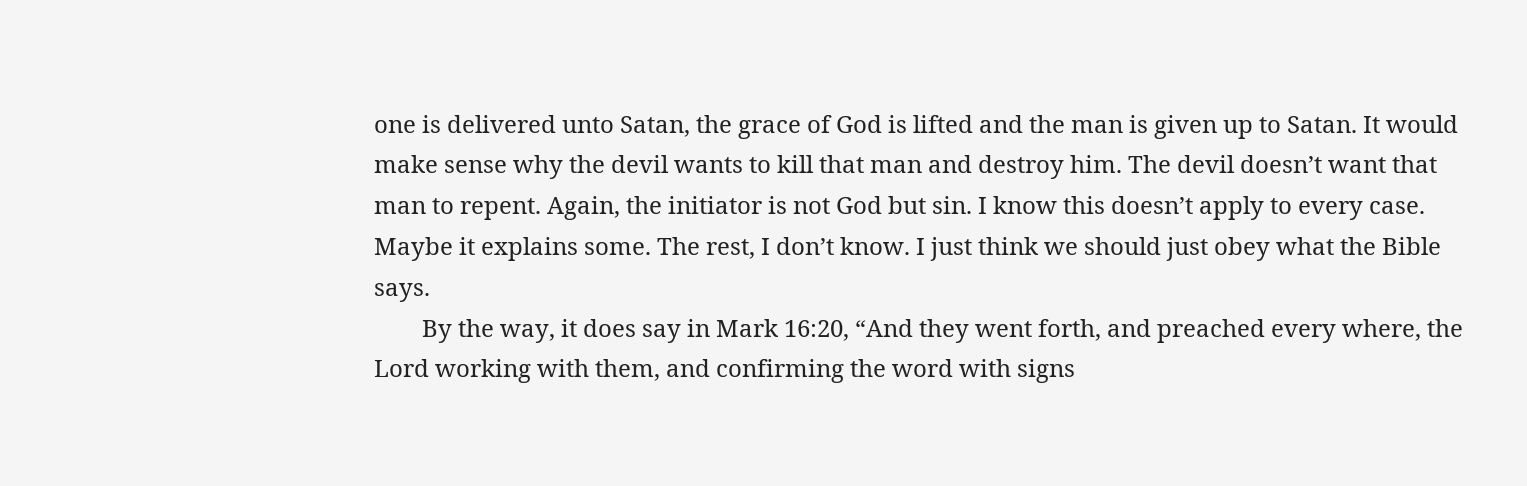one is delivered unto Satan, the grace of God is lifted and the man is given up to Satan. It would make sense why the devil wants to kill that man and destroy him. The devil doesn’t want that man to repent. Again, the initiator is not God but sin. I know this doesn’t apply to every case. Maybe it explains some. The rest, I don’t know. I just think we should just obey what the Bible says.
        By the way, it does say in Mark 16:20, “And they went forth, and preached every where, the Lord working with them, and confirming the word with signs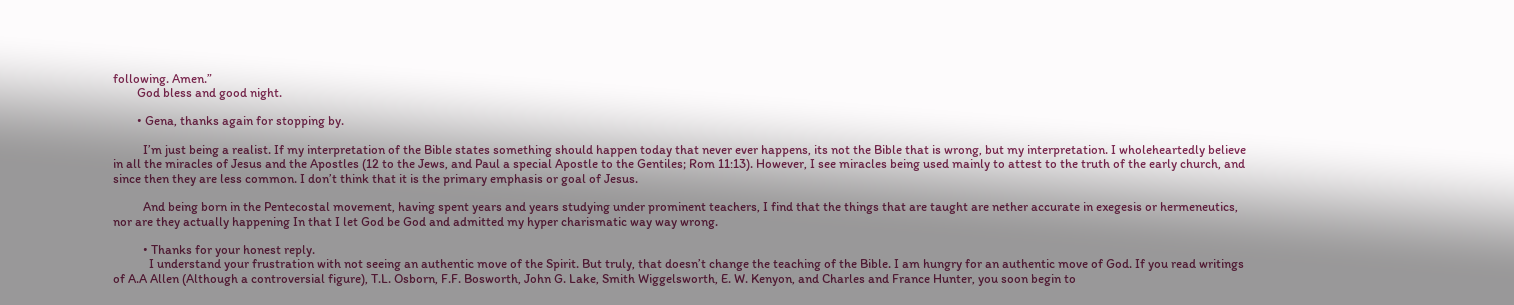following. Amen.”
        God bless and good night.

        • Gena, thanks again for stopping by.

          I’m just being a realist. If my interpretation of the Bible states something should happen today that never ever happens, its not the Bible that is wrong, but my interpretation. I wholeheartedly believe in all the miracles of Jesus and the Apostles (12 to the Jews, and Paul a special Apostle to the Gentiles; Rom 11:13). However, I see miracles being used mainly to attest to the truth of the early church, and since then they are less common. I don’t think that it is the primary emphasis or goal of Jesus.

          And being born in the Pentecostal movement, having spent years and years studying under prominent teachers, I find that the things that are taught are nether accurate in exegesis or hermeneutics, nor are they actually happening In that I let God be God and admitted my hyper charismatic way way wrong.

          • Thanks for your honest reply.
            I understand your frustration with not seeing an authentic move of the Spirit. But truly, that doesn’t change the teaching of the Bible. I am hungry for an authentic move of God. If you read writings of A.A Allen (Although a controversial figure), T.L. Osborn, F.F. Bosworth, John G. Lake, Smith Wiggelsworth, E. W. Kenyon, and Charles and France Hunter, you soon begin to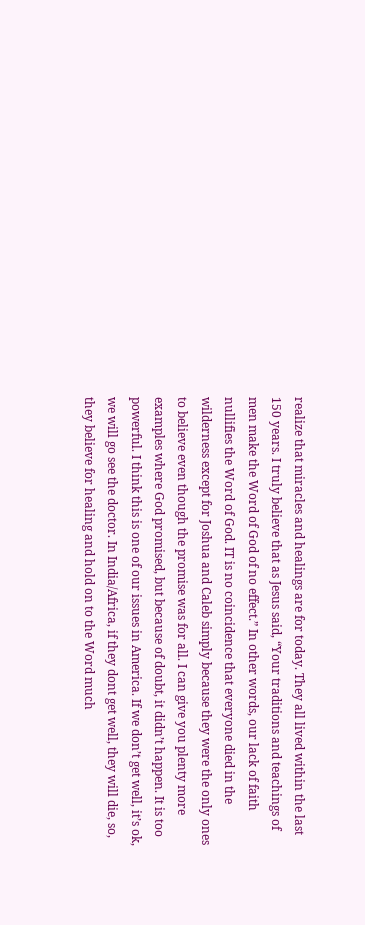realize that miracles and healings are for today. They all lived within the last 150 years. I truly believe that as Jesus said, “Your traditions and teachings of men make the Word of God of no effect.” In other words, our lack of faith nullifies the Word of God. IT is no coincidence that everyone died in the wilderness except for Joshua and Caleb simply because they were the only ones to believe even though the promise was for all. I can give you plenty more examples where God promised, but because of doubt, it didn’t happen. It is too powerful. I think this is one of our issues in America. If we don’t get well, it’s ok, we will go see the doctor. In India/Africa, if they dont get well, they will die, so, they believe for healing and hold on to the Word much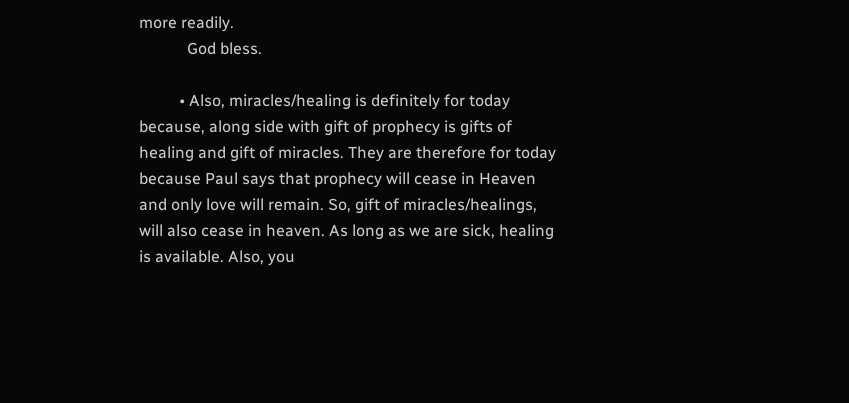more readily.
            God bless.

          • Also, miracles/healing is definitely for today because, along side with gift of prophecy is gifts of healing and gift of miracles. They are therefore for today because Paul says that prophecy will cease in Heaven and only love will remain. So, gift of miracles/healings, will also cease in heaven. As long as we are sick, healing is available. Also, you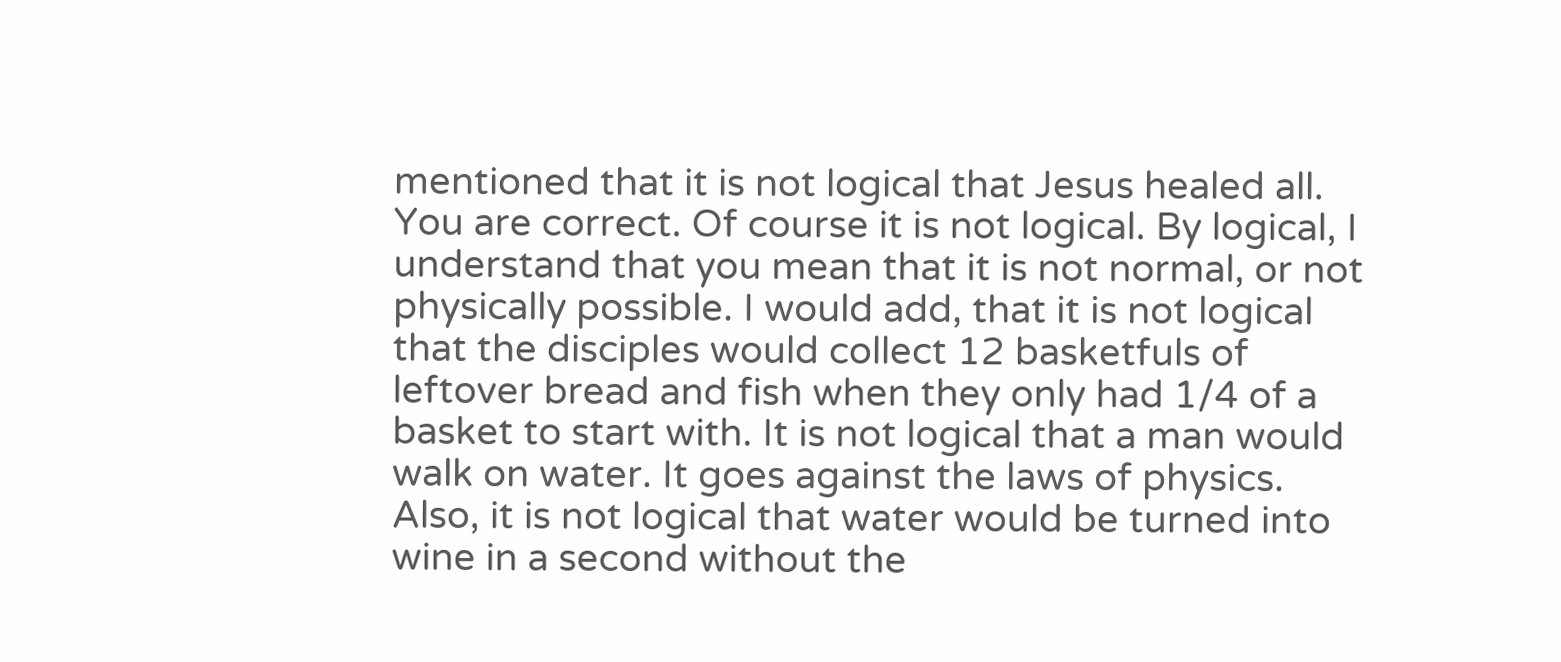mentioned that it is not logical that Jesus healed all. You are correct. Of course it is not logical. By logical, I understand that you mean that it is not normal, or not physically possible. I would add, that it is not logical that the disciples would collect 12 basketfuls of leftover bread and fish when they only had 1/4 of a basket to start with. It is not logical that a man would walk on water. It goes against the laws of physics. Also, it is not logical that water would be turned into wine in a second without the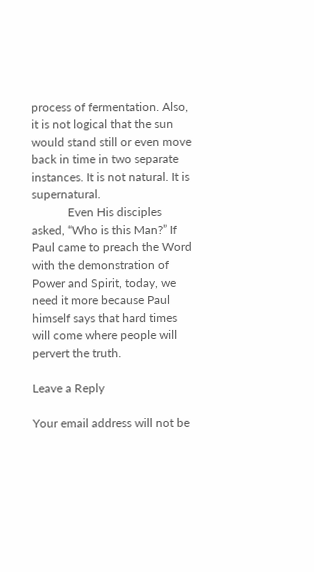process of fermentation. Also, it is not logical that the sun would stand still or even move back in time in two separate instances. It is not natural. It is supernatural.
            Even His disciples asked, “Who is this Man?” If Paul came to preach the Word with the demonstration of Power and Spirit, today, we need it more because Paul himself says that hard times will come where people will pervert the truth.

Leave a Reply

Your email address will not be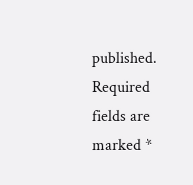published. Required fields are marked *